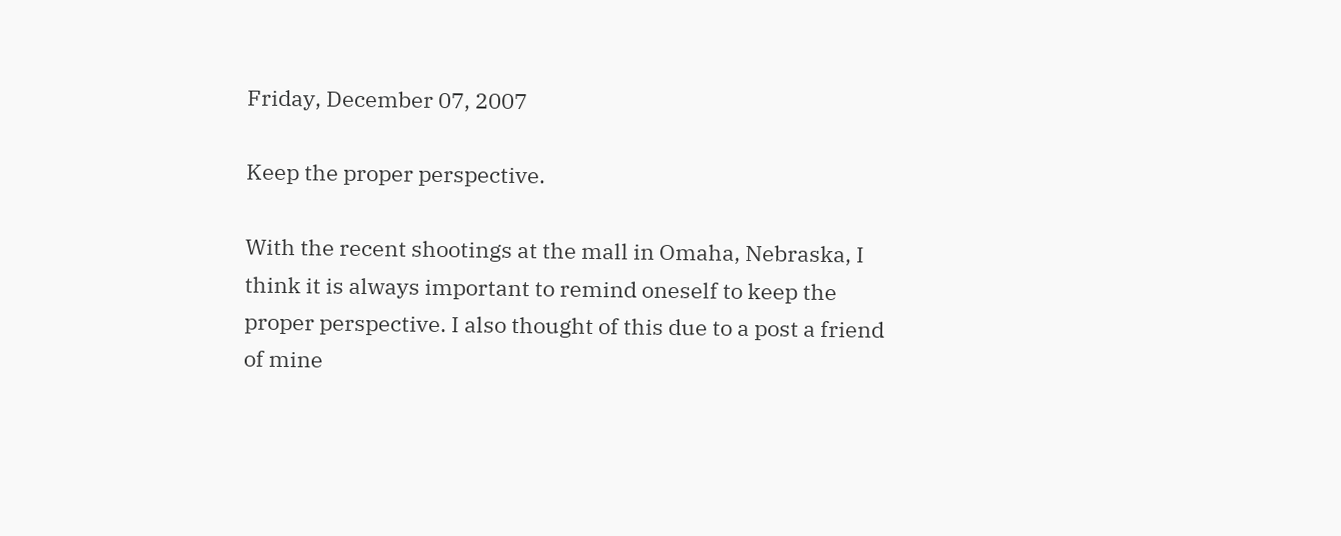Friday, December 07, 2007

Keep the proper perspective.

With the recent shootings at the mall in Omaha, Nebraska, I think it is always important to remind oneself to keep the proper perspective. I also thought of this due to a post a friend of mine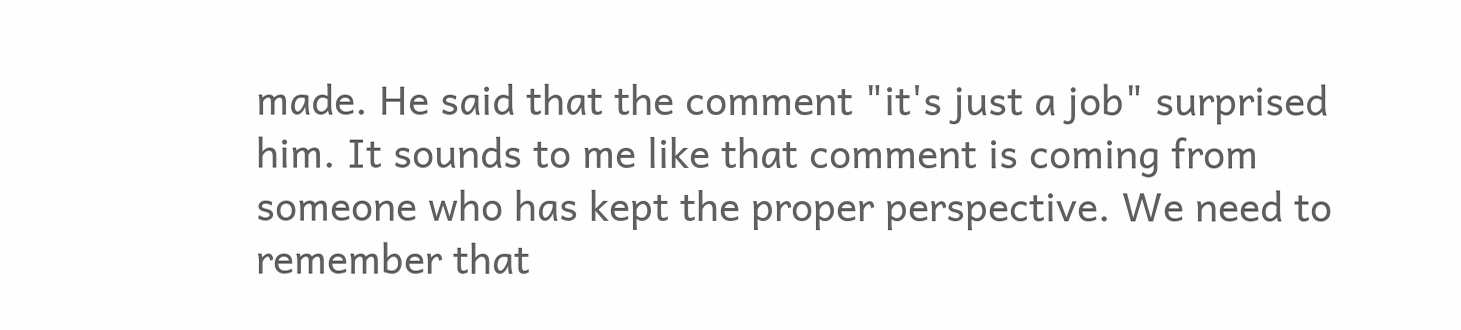made. He said that the comment "it's just a job" surprised him. It sounds to me like that comment is coming from someone who has kept the proper perspective. We need to remember that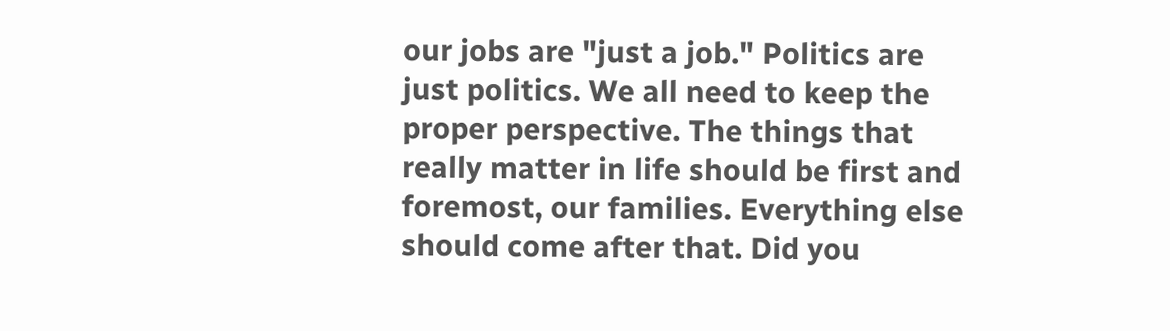our jobs are "just a job." Politics are just politics. We all need to keep the proper perspective. The things that really matter in life should be first and foremost, our families. Everything else should come after that. Did you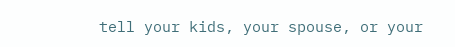tell your kids, your spouse, or your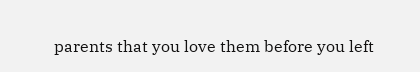parents that you love them before you left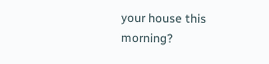your house this morning?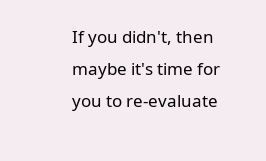If you didn't, then maybe it's time for you to re-evaluate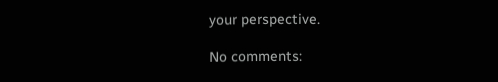your perspective.

No comments: